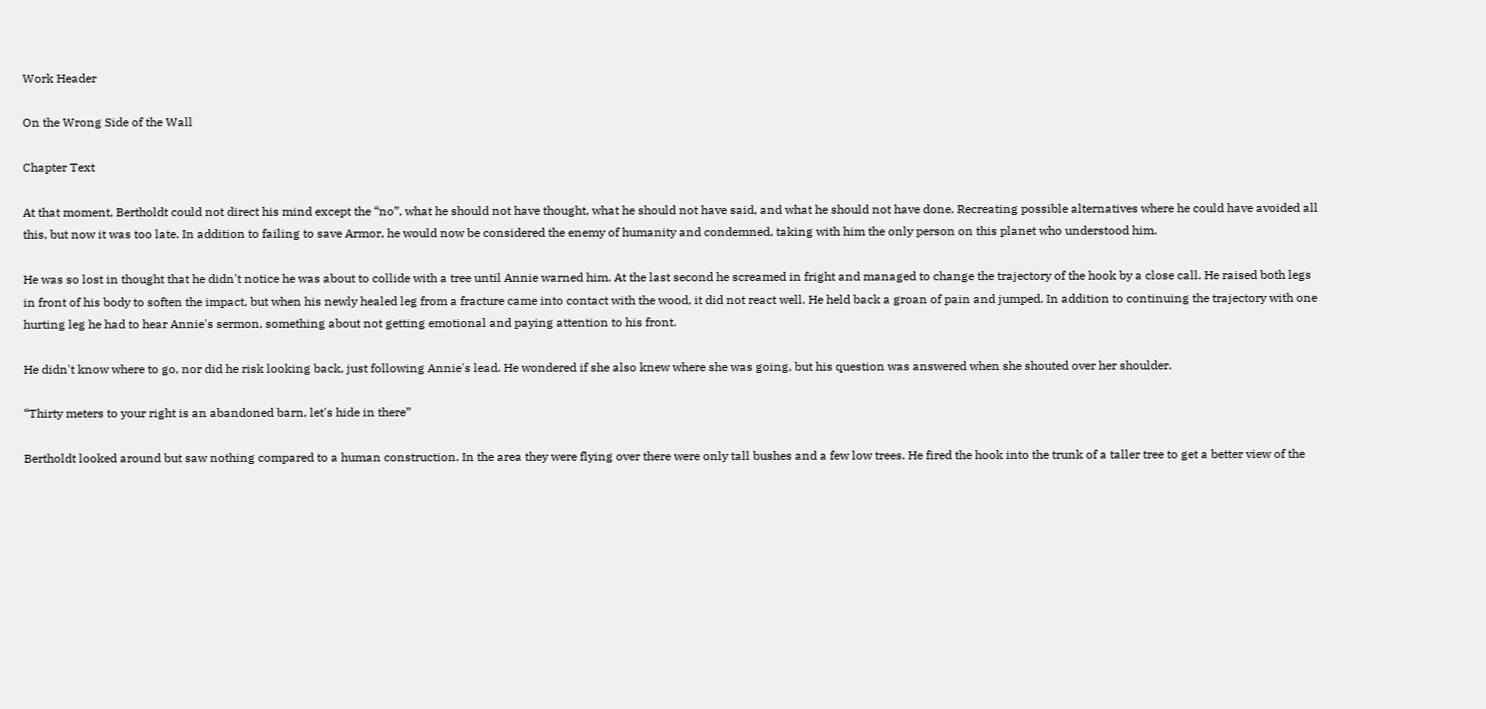Work Header

On the Wrong Side of the Wall

Chapter Text

At that moment, Bertholdt could not direct his mind except the “no”, what he should not have thought, what he should not have said, and what he should not have done. Recreating possible alternatives where he could have avoided all this, but now it was too late. In addition to failing to save Armor, he would now be considered the enemy of humanity and condemned, taking with him the only person on this planet who understood him.

He was so lost in thought that he didn't notice he was about to collide with a tree until Annie warned him. At the last second he screamed in fright and managed to change the trajectory of the hook by a close call. He raised both legs in front of his body to soften the impact, but when his newly healed leg from a fracture came into contact with the wood, it did not react well. He held back a groan of pain and jumped. In addition to continuing the trajectory with one hurting leg he had to hear Annie's sermon, something about not getting emotional and paying attention to his front.

He didn't know where to go, nor did he risk looking back, just following Annie's lead. He wondered if she also knew where she was going, but his question was answered when she shouted over her shoulder.

“Thirty meters to your right is an abandoned barn, let's hide in there”

Bertholdt looked around but saw nothing compared to a human construction. In the area they were flying over there were only tall bushes and a few low trees. He fired the hook into the trunk of a taller tree to get a better view of the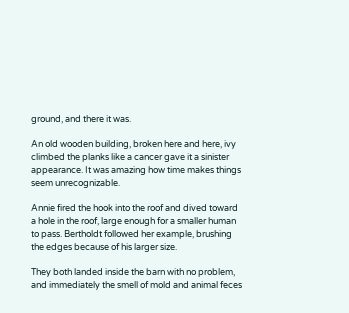ground, and there it was.

An old wooden building, broken here and here, ivy climbed the planks like a cancer gave it a sinister appearance. It was amazing how time makes things seem unrecognizable.

Annie fired the hook into the roof and dived toward a hole in the roof, large enough for a smaller human to pass. Bertholdt followed her example, brushing the edges because of his larger size.

They both landed inside the barn with no problem, and immediately the smell of mold and animal feces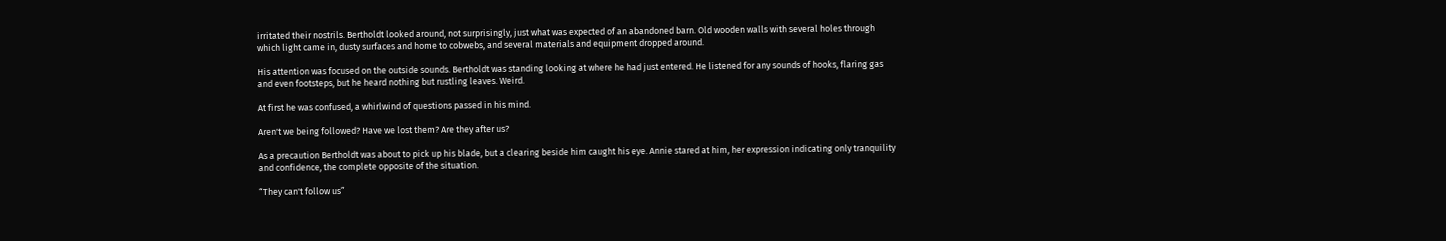irritated their nostrils. Bertholdt looked around, not surprisingly, just what was expected of an abandoned barn. Old wooden walls with several holes through which light came in, dusty surfaces and home to cobwebs, and several materials and equipment dropped around.

His attention was focused on the outside sounds. Bertholdt was standing looking at where he had just entered. He listened for any sounds of hooks, flaring gas and even footsteps, but he heard nothing but rustling leaves. Weird.

At first he was confused, a whirlwind of questions passed in his mind.

Aren't we being followed? Have we lost them? Are they after us?

As a precaution Bertholdt was about to pick up his blade, but a clearing beside him caught his eye. Annie stared at him, her expression indicating only tranquility and confidence, the complete opposite of the situation.

“They can't follow us”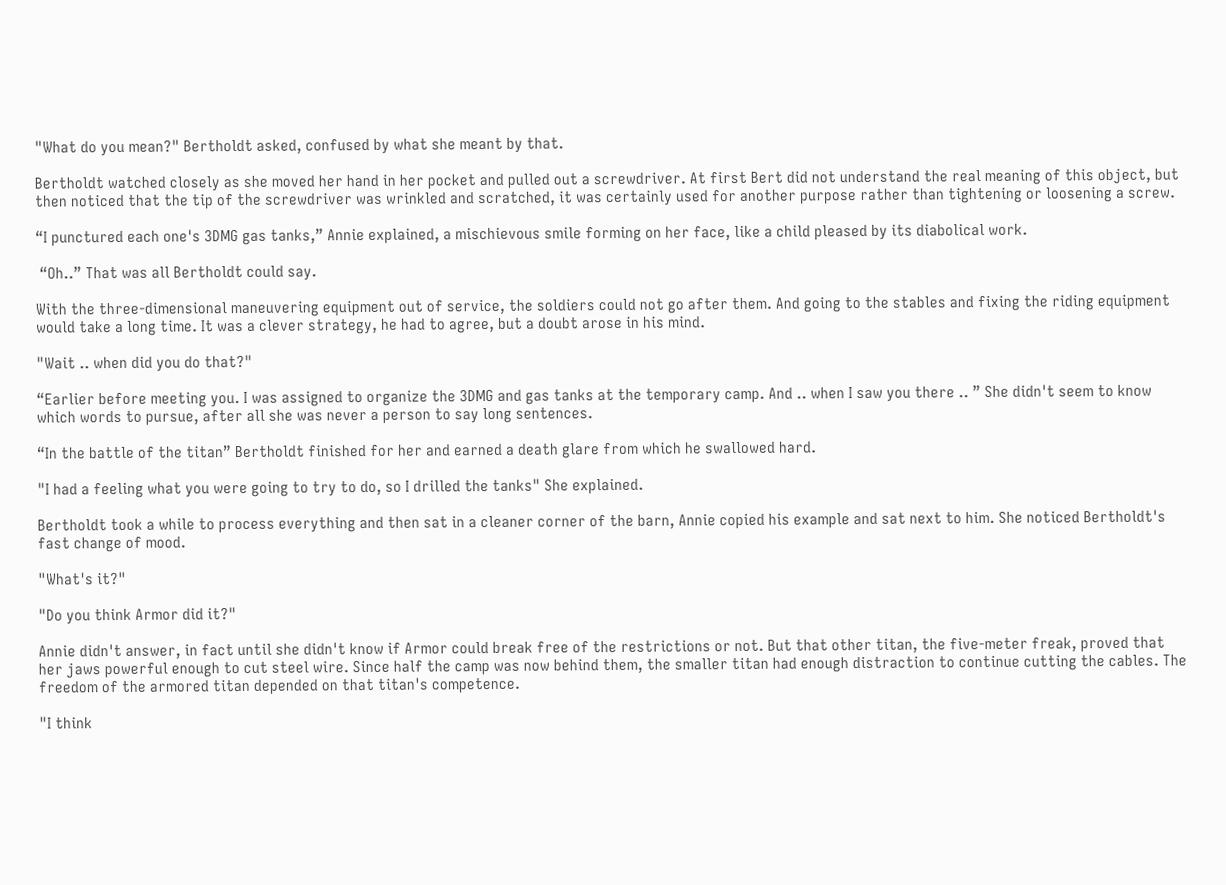"What do you mean?" Bertholdt asked, confused by what she meant by that.

Bertholdt watched closely as she moved her hand in her pocket and pulled out a screwdriver. At first Bert did not understand the real meaning of this object, but then noticed that the tip of the screwdriver was wrinkled and scratched, it was certainly used for another purpose rather than tightening or loosening a screw.

“I punctured each one's 3DMG gas tanks,” Annie explained, a mischievous smile forming on her face, like a child pleased by its diabolical work.

 “Oh..” That was all Bertholdt could say.

With the three-dimensional maneuvering equipment out of service, the soldiers could not go after them. And going to the stables and fixing the riding equipment would take a long time. It was a clever strategy, he had to agree, but a doubt arose in his mind.

"Wait .. when did you do that?"

“Earlier before meeting you. I was assigned to organize the 3DMG and gas tanks at the temporary camp. And .. when I saw you there .. ” She didn't seem to know which words to pursue, after all she was never a person to say long sentences.

“In the battle of the titan” Bertholdt finished for her and earned a death glare from which he swallowed hard.

"I had a feeling what you were going to try to do, so I drilled the tanks" She explained.

Bertholdt took a while to process everything and then sat in a cleaner corner of the barn, Annie copied his example and sat next to him. She noticed Bertholdt's fast change of mood.

"What's it?"

"Do you think Armor did it?"

Annie didn't answer, in fact until she didn't know if Armor could break free of the restrictions or not. But that other titan, the five-meter freak, proved that her jaws powerful enough to cut steel wire. Since half the camp was now behind them, the smaller titan had enough distraction to continue cutting the cables. The freedom of the armored titan depended on that titan's competence.

"I think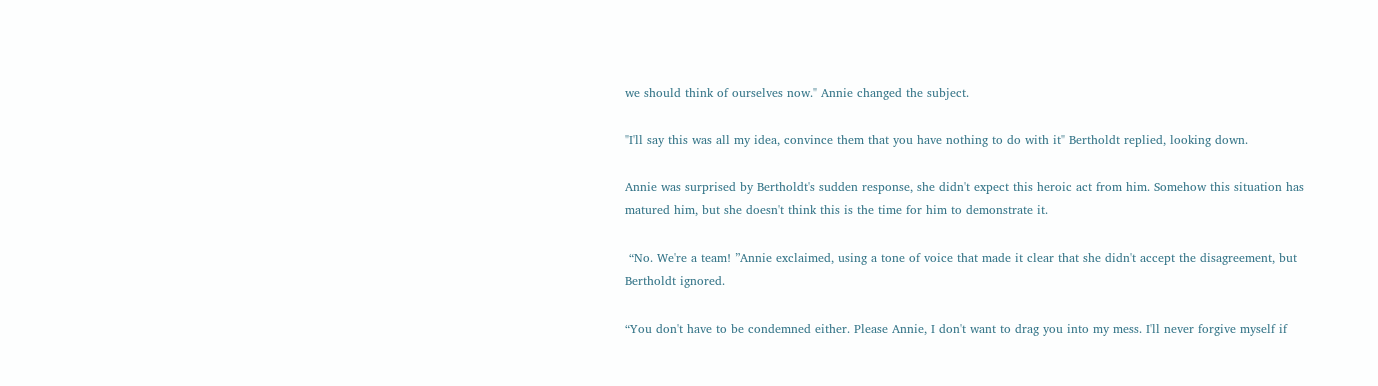we should think of ourselves now." Annie changed the subject.

"I'll say this was all my idea, convince them that you have nothing to do with it" Bertholdt replied, looking down.

Annie was surprised by Bertholdt's sudden response, she didn't expect this heroic act from him. Somehow this situation has matured him, but she doesn't think this is the time for him to demonstrate it.

 “No. We're a team! ”Annie exclaimed, using a tone of voice that made it clear that she didn't accept the disagreement, but Bertholdt ignored.

“You don't have to be condemned either. Please Annie, I don't want to drag you into my mess. I'll never forgive myself if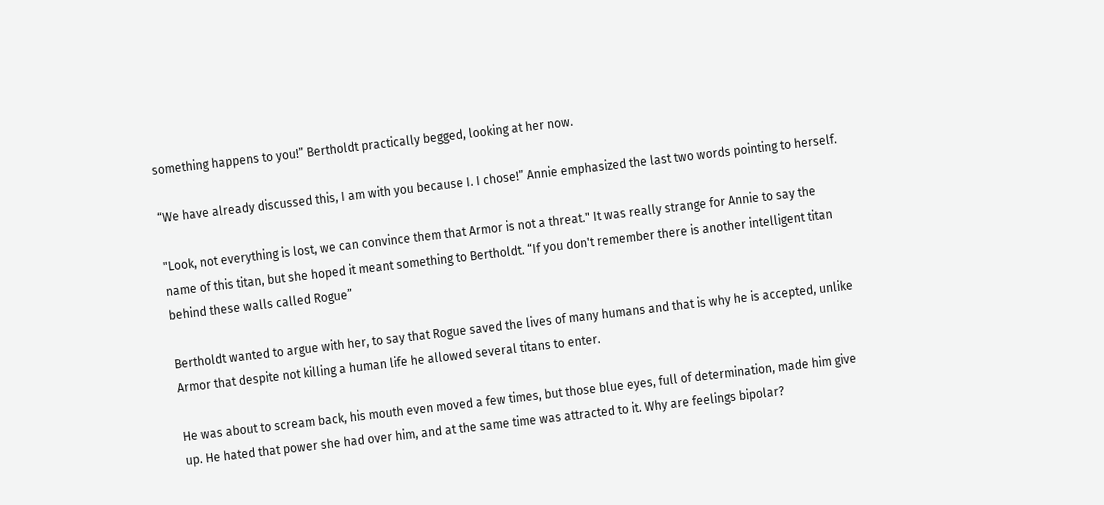something happens to you!” Bertholdt practically begged, looking at her now.

“We have already discussed this, I am with you because I. I chose!” Annie emphasized the last two words pointing to herself.

"Look, not everything is lost, we can convince them that Armor is not a threat." It was really strange for Annie to say the name of this titan, but she hoped it meant something to Bertholdt. “If you don't remember there is another intelligent titan behind these walls called Rogue”

Bertholdt wanted to argue with her, to say that Rogue saved the lives of many humans and that is why he is accepted, unlike Armor that despite not killing a human life he allowed several titans to enter.

He was about to scream back, his mouth even moved a few times, but those blue eyes, full of determination, made him give up. He hated that power she had over him, and at the same time was attracted to it. Why are feelings bipolar?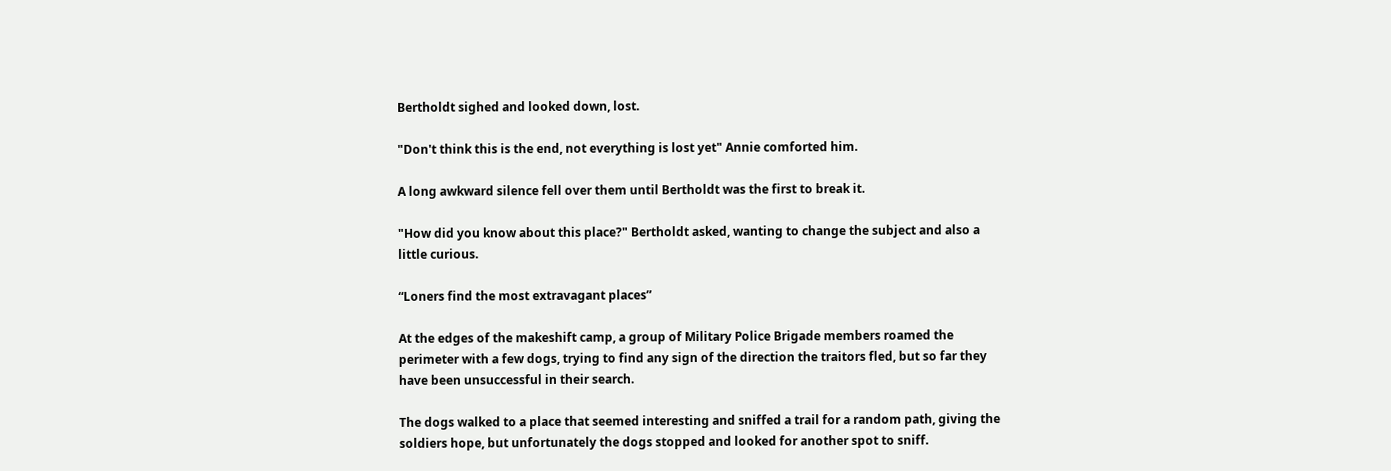Bertholdt sighed and looked down, lost.

"Don't think this is the end, not everything is lost yet" Annie comforted him.

A long awkward silence fell over them until Bertholdt was the first to break it.

"How did you know about this place?" Bertholdt asked, wanting to change the subject and also a little curious.

“Loners find the most extravagant places”

At the edges of the makeshift camp, a group of Military Police Brigade members roamed the perimeter with a few dogs, trying to find any sign of the direction the traitors fled, but so far they have been unsuccessful in their search.

The dogs walked to a place that seemed interesting and sniffed a trail for a random path, giving the soldiers hope, but unfortunately the dogs stopped and looked for another spot to sniff.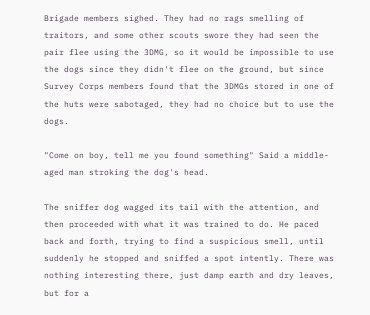Brigade members sighed. They had no rags smelling of traitors, and some other scouts swore they had seen the pair flee using the 3DMG, so it would be impossible to use the dogs since they didn't flee on the ground, but since Survey Corps members found that the 3DMGs stored in one of the huts were sabotaged, they had no choice but to use the dogs.

"Come on boy, tell me you found something" Said a middle-aged man stroking the dog's head.

The sniffer dog wagged its tail with the attention, and then proceeded with what it was trained to do. He paced back and forth, trying to find a suspicious smell, until suddenly he stopped and sniffed a spot intently. There was nothing interesting there, just damp earth and dry leaves, but for a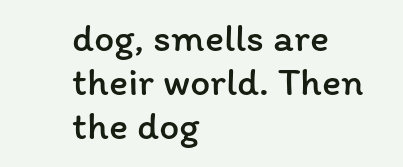dog, smells are their world. Then the dog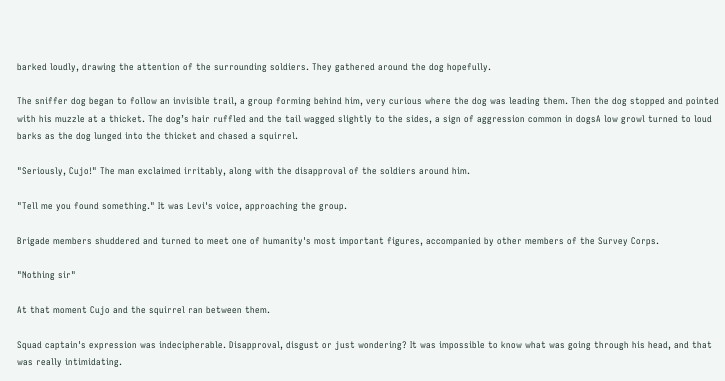barked loudly, drawing the attention of the surrounding soldiers. They gathered around the dog hopefully.

The sniffer dog began to follow an invisible trail, a group forming behind him, very curious where the dog was leading them. Then the dog stopped and pointed with his muzzle at a thicket. The dog’s hair ruffled and the tail wagged slightly to the sides, a sign of aggression common in dogsA low growl turned to loud barks as the dog lunged into the thicket and chased a squirrel.

"Seriously, Cujo!" The man exclaimed irritably, along with the disapproval of the soldiers around him.

"Tell me you found something." It was Levi's voice, approaching the group.

Brigade members shuddered and turned to meet one of humanity's most important figures, accompanied by other members of the Survey Corps.

"Nothing sir"

At that moment Cujo and the squirrel ran between them.

Squad captain's expression was indecipherable. Disapproval, disgust or just wondering? It was impossible to know what was going through his head, and that was really intimidating.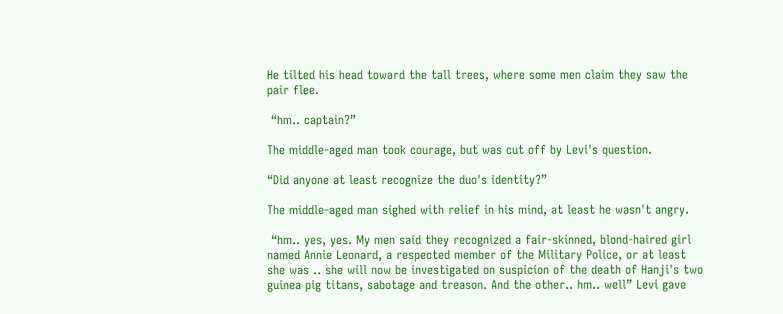He tilted his head toward the tall trees, where some men claim they saw the pair flee.

 “hm.. captain?”

The middle-aged man took courage, but was cut off by Levi's question.

“Did anyone at least recognize the duo's identity?”

The middle-aged man sighed with relief in his mind, at least he wasn't angry.

 “hm.. yes, yes. My men said they recognized a fair-skinned, blond-haired girl named Annie Leonard, a respected member of the Military Police, or at least she was .. she will now be investigated on suspicion of the death of Hanji's two guinea pig titans, sabotage and treason. And the other.. hm.. well” Levi gave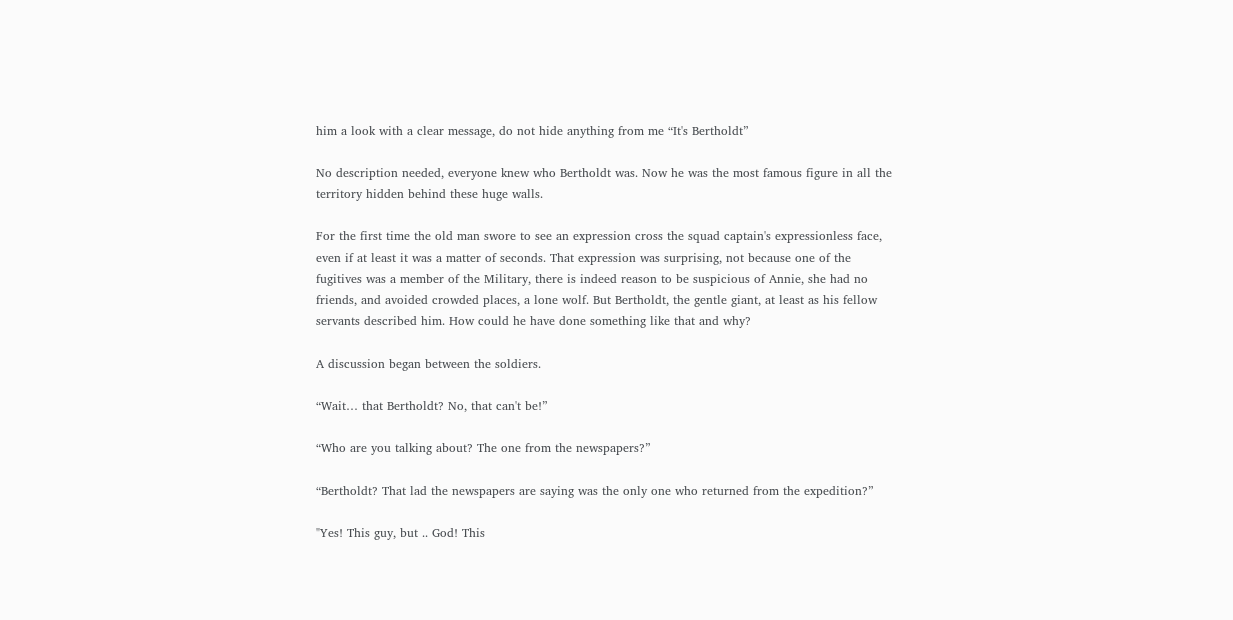him a look with a clear message, do not hide anything from me “It's Bertholdt”

No description needed, everyone knew who Bertholdt was. Now he was the most famous figure in all the territory hidden behind these huge walls.

For the first time the old man swore to see an expression cross the squad captain's expressionless face, even if at least it was a matter of seconds. That expression was surprising, not because one of the fugitives was a member of the Military, there is indeed reason to be suspicious of Annie, she had no friends, and avoided crowded places, a lone wolf. But Bertholdt, the gentle giant, at least as his fellow servants described him. How could he have done something like that and why?

A discussion began between the soldiers.

“Wait… that Bertholdt? No, that can't be!”

“Who are you talking about? The one from the newspapers?”

“Bertholdt? That lad the newspapers are saying was the only one who returned from the expedition?”

"Yes! This guy, but .. God! This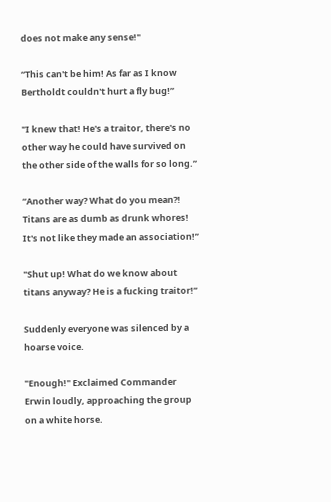does not make any sense!"

“This can't be him! As far as I know Bertholdt couldn't hurt a fly bug!”

"I knew that! He's a traitor, there's no other way he could have survived on the other side of the walls for so long.”

“Another way? What do you mean?! Titans are as dumb as drunk whores! It's not like they made an association!”

"Shut up! What do we know about titans anyway? He is a fucking traitor!”

Suddenly everyone was silenced by a hoarse voice.

"Enough!" Exclaimed Commander Erwin loudly, approaching the group on a white horse.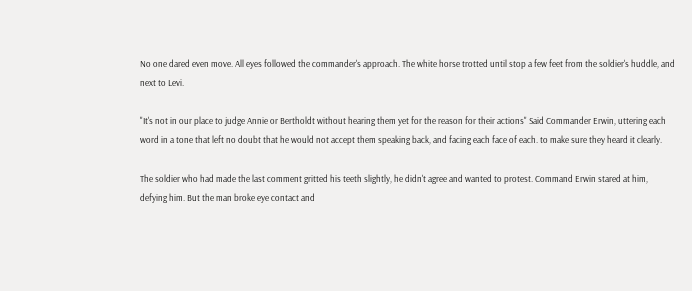No one dared even move. All eyes followed the commander's approach. The white horse trotted until stop a few feet from the soldier's huddle, and next to Levi.

"It's not in our place to judge Annie or Bertholdt without hearing them yet for the reason for their actions" Said Commander Erwin, uttering each word in a tone that left no doubt that he would not accept them speaking back, and facing each face of each. to make sure they heard it clearly.

The soldier who had made the last comment gritted his teeth slightly, he didn't agree and wanted to protest. Command Erwin stared at him, defying him. But the man broke eye contact and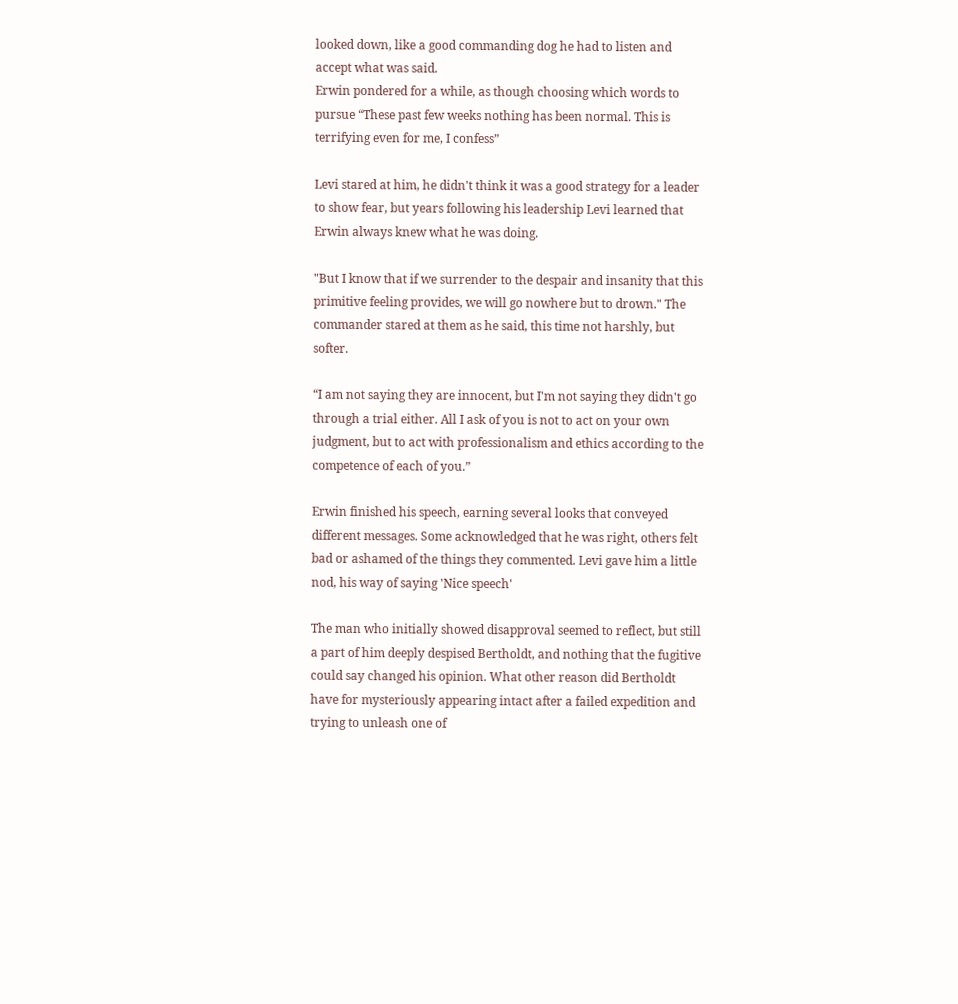looked down, like a good commanding dog he had to listen and accept what was said.
Erwin pondered for a while, as though choosing which words to pursue “These past few weeks nothing has been normal. This is terrifying even for me, I confess”

Levi stared at him, he didn't think it was a good strategy for a leader to show fear, but years following his leadership Levi learned that Erwin always knew what he was doing.

"But I know that if we surrender to the despair and insanity that this primitive feeling provides, we will go nowhere but to drown." The commander stared at them as he said, this time not harshly, but softer.

“I am not saying they are innocent, but I'm not saying they didn't go through a trial either. All I ask of you is not to act on your own judgment, but to act with professionalism and ethics according to the competence of each of you.”

Erwin finished his speech, earning several looks that conveyed different messages. Some acknowledged that he was right, others felt bad or ashamed of the things they commented. Levi gave him a little nod, his way of saying 'Nice speech'

The man who initially showed disapproval seemed to reflect, but still a part of him deeply despised Bertholdt, and nothing that the fugitive could say changed his opinion. What other reason did Bertholdt have for mysteriously appearing intact after a failed expedition and trying to unleash one of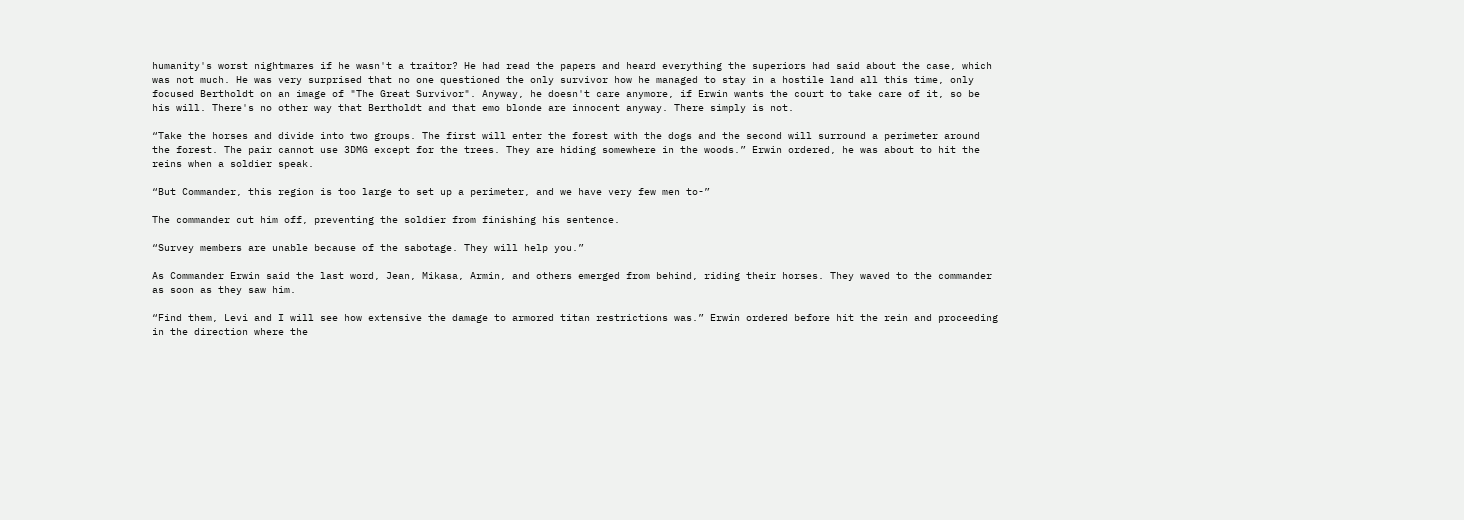humanity's worst nightmares if he wasn't a traitor? He had read the papers and heard everything the superiors had said about the case, which was not much. He was very surprised that no one questioned the only survivor how he managed to stay in a hostile land all this time, only focused Bertholdt on an image of "The Great Survivor". Anyway, he doesn't care anymore, if Erwin wants the court to take care of it, so be his will. There's no other way that Bertholdt and that emo blonde are innocent anyway. There simply is not.

“Take the horses and divide into two groups. The first will enter the forest with the dogs and the second will surround a perimeter around the forest. The pair cannot use 3DMG except for the trees. They are hiding somewhere in the woods.” Erwin ordered, he was about to hit the reins when a soldier speak.

“But Commander, this region is too large to set up a perimeter, and we have very few men to-”

The commander cut him off, preventing the soldier from finishing his sentence.

“Survey members are unable because of the sabotage. They will help you.”

As Commander Erwin said the last word, Jean, Mikasa, Armin, and others emerged from behind, riding their horses. They waved to the commander as soon as they saw him.

“Find them, Levi and I will see how extensive the damage to armored titan restrictions was.” Erwin ordered before hit the rein and proceeding in the direction where the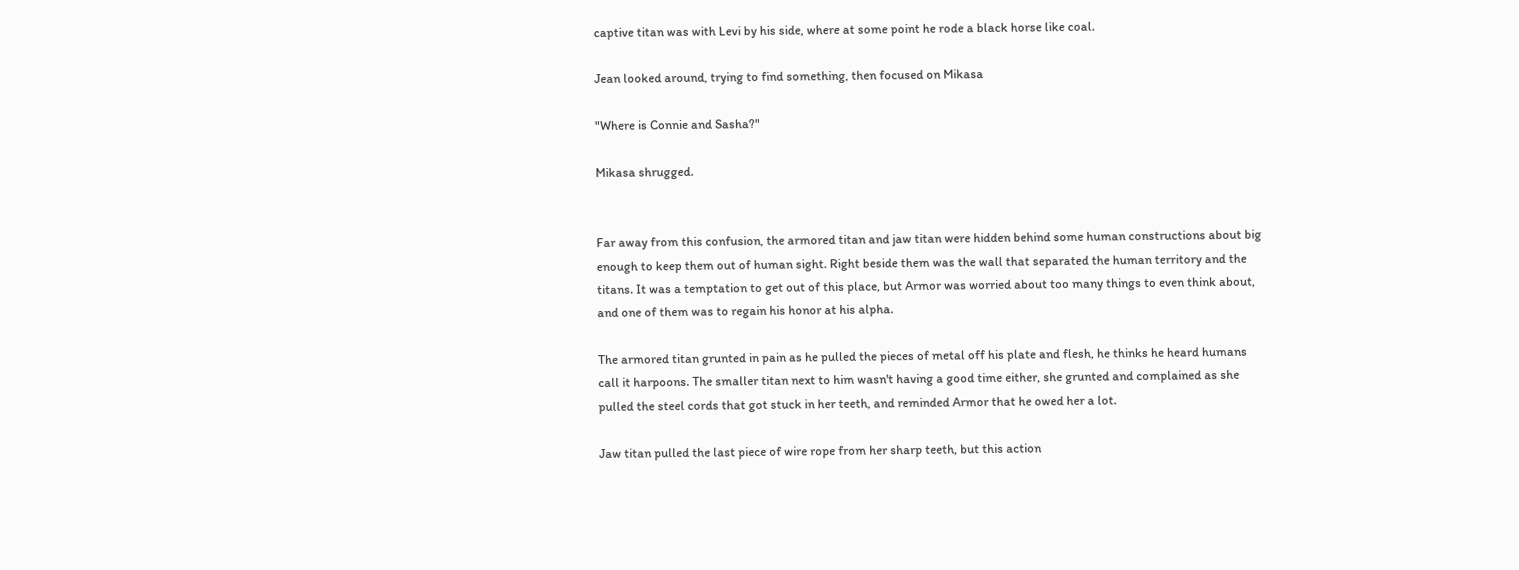captive titan was with Levi by his side, where at some point he rode a black horse like coal.

Jean looked around, trying to find something, then focused on Mikasa

"Where is Connie and Sasha?"

Mikasa shrugged.


Far away from this confusion, the armored titan and jaw titan were hidden behind some human constructions about big enough to keep them out of human sight. Right beside them was the wall that separated the human territory and the titans. It was a temptation to get out of this place, but Armor was worried about too many things to even think about, and one of them was to regain his honor at his alpha.

The armored titan grunted in pain as he pulled the pieces of metal off his plate and flesh, he thinks he heard humans call it harpoons. The smaller titan next to him wasn't having a good time either, she grunted and complained as she pulled the steel cords that got stuck in her teeth, and reminded Armor that he owed her a lot.

Jaw titan pulled the last piece of wire rope from her sharp teeth, but this action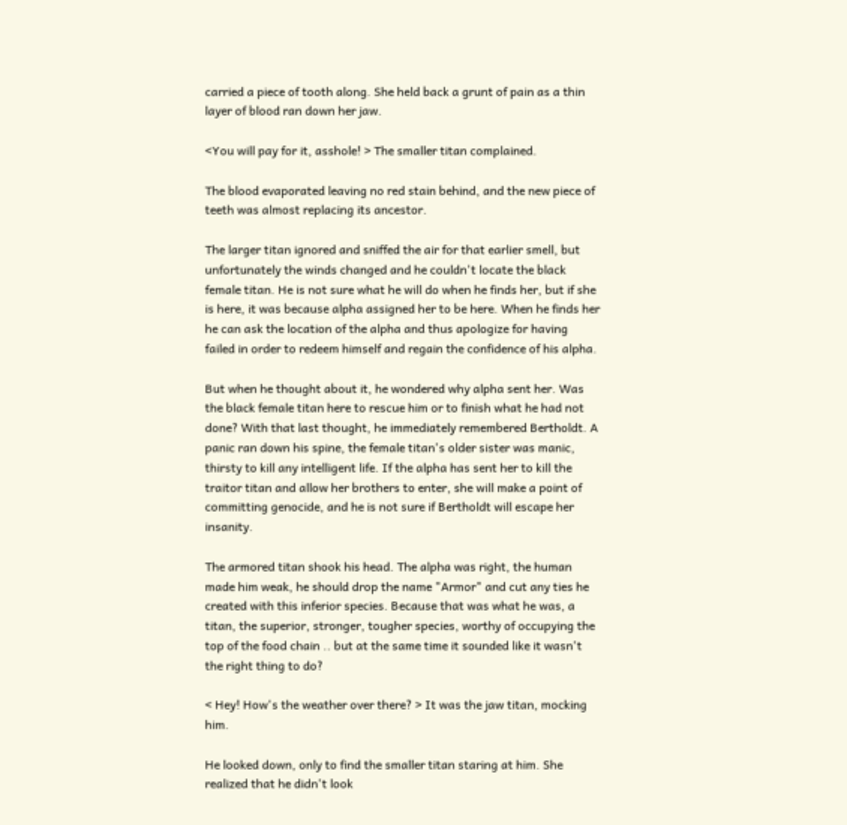carried a piece of tooth along. She held back a grunt of pain as a thin layer of blood ran down her jaw.

<You will pay for it, asshole! > The smaller titan complained.

The blood evaporated leaving no red stain behind, and the new piece of teeth was almost replacing its ancestor.

The larger titan ignored and sniffed the air for that earlier smell, but unfortunately the winds changed and he couldn't locate the black female titan. He is not sure what he will do when he finds her, but if she is here, it was because alpha assigned her to be here. When he finds her he can ask the location of the alpha and thus apologize for having failed in order to redeem himself and regain the confidence of his alpha.

But when he thought about it, he wondered why alpha sent her. Was the black female titan here to rescue him or to finish what he had not done? With that last thought, he immediately remembered Bertholdt. A panic ran down his spine, the female titan's older sister was manic, thirsty to kill any intelligent life. If the alpha has sent her to kill the traitor titan and allow her brothers to enter, she will make a point of committing genocide, and he is not sure if Bertholdt will escape her insanity.

The armored titan shook his head. The alpha was right, the human made him weak, he should drop the name "Armor" and cut any ties he created with this inferior species. Because that was what he was, a titan, the superior, stronger, tougher species, worthy of occupying the top of the food chain .. but at the same time it sounded like it wasn't the right thing to do?

< Hey! How's the weather over there? > It was the jaw titan, mocking him.

He looked down, only to find the smaller titan staring at him. She realized that he didn't look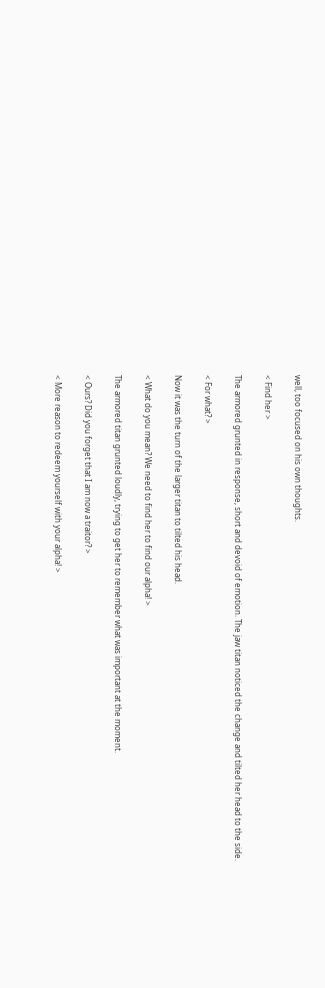well, too focused on his own thoughts.

< Find her >

The armored grunted in response, short and devoid of emotion. The jaw titan noticed the change and tilted her head to the side.

< For what? >

Now it was the turn of the larger titan to tilted his head.

< What do you mean? We need to find her to find our alpha! >

The armored titan grunted loudly, trying to get her to remember what was important at the moment.

< Ours? Did you forget that I am now a traitor? >

< More reason to redeem yourself with your alpha! >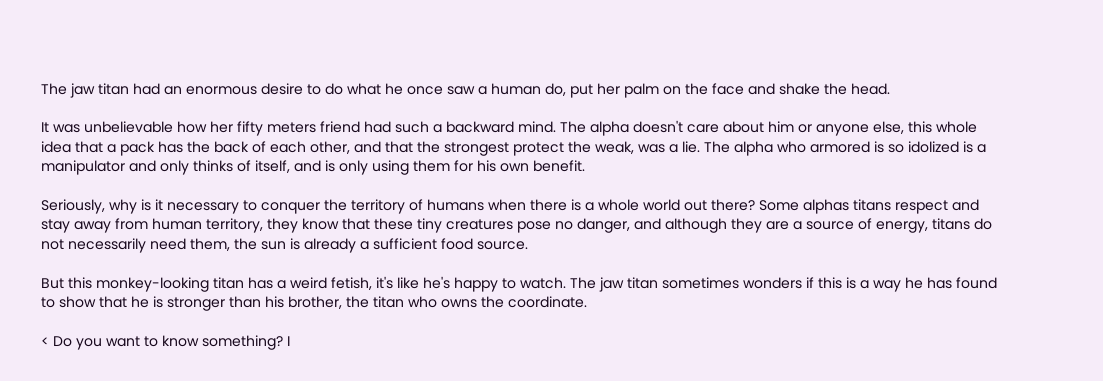The jaw titan had an enormous desire to do what he once saw a human do, put her palm on the face and shake the head.

It was unbelievable how her fifty meters friend had such a backward mind. The alpha doesn't care about him or anyone else, this whole idea that a pack has the back of each other, and that the strongest protect the weak, was a lie. The alpha who armored is so idolized is a manipulator and only thinks of itself, and is only using them for his own benefit.

Seriously, why is it necessary to conquer the territory of humans when there is a whole world out there? Some alphas titans respect and stay away from human territory, they know that these tiny creatures pose no danger, and although they are a source of energy, titans do not necessarily need them, the sun is already a sufficient food source.

But this monkey-looking titan has a weird fetish, it's like he's happy to watch. The jaw titan sometimes wonders if this is a way he has found to show that he is stronger than his brother, the titan who owns the coordinate.

< Do you want to know something? I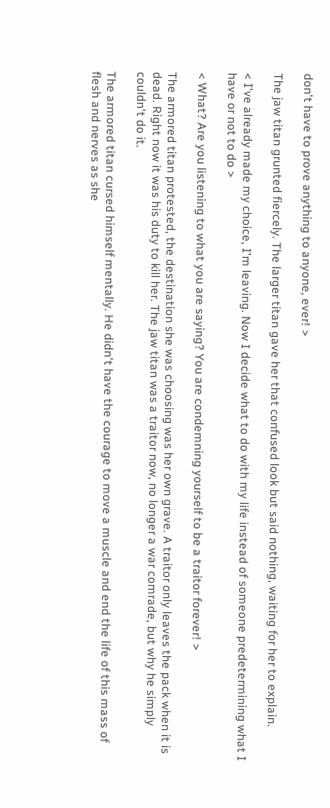don't have to prove anything to anyone, ever! >

The jaw titan grunted fiercely. The larger titan gave her that confused look but said nothing, waiting for her to explain.

< I've already made my choice, I'm leaving. Now I decide what to do with my life instead of someone predetermining what I have or not to do >

< What? Are you listening to what you are saying? You are condemning yourself to be a traitor forever! >

The armored titan protested, the destination she was choosing was her own grave. A traitor only leaves the pack when it is dead. Right now it was his duty to kill her. The jaw titan was a traitor now, no longer a war comrade, but why he simply couldn't do it.

The armored titan cursed himself mentally. He didn't have the courage to move a muscle and end the life of this mass of flesh and nerves as she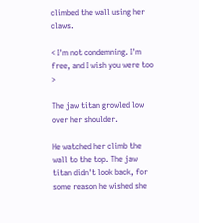climbed the wall using her claws.

< I'm not condemning. I'm free, and I wish you were too >

The jaw titan growled low over her shoulder.

He watched her climb the wall to the top. The jaw titan didn't look back, for some reason he wished she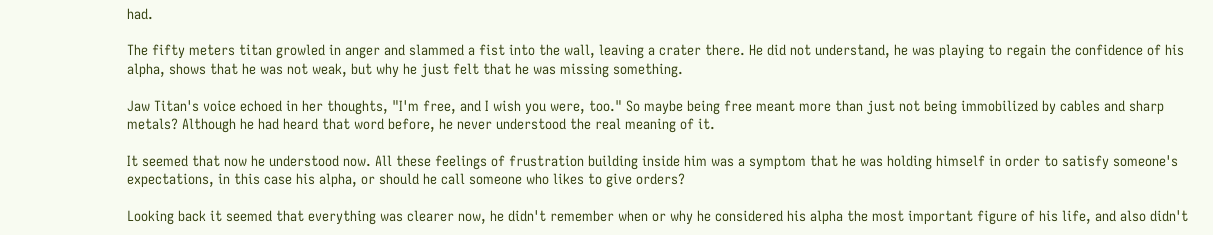had.

The fifty meters titan growled in anger and slammed a fist into the wall, leaving a crater there. He did not understand, he was playing to regain the confidence of his alpha, shows that he was not weak, but why he just felt that he was missing something.

Jaw Titan's voice echoed in her thoughts, "I'm free, and I wish you were, too." So maybe being free meant more than just not being immobilized by cables and sharp metals? Although he had heard that word before, he never understood the real meaning of it.

It seemed that now he understood now. All these feelings of frustration building inside him was a symptom that he was holding himself in order to satisfy someone's expectations, in this case his alpha, or should he call someone who likes to give orders?

Looking back it seemed that everything was clearer now, he didn't remember when or why he considered his alpha the most important figure of his life, and also didn't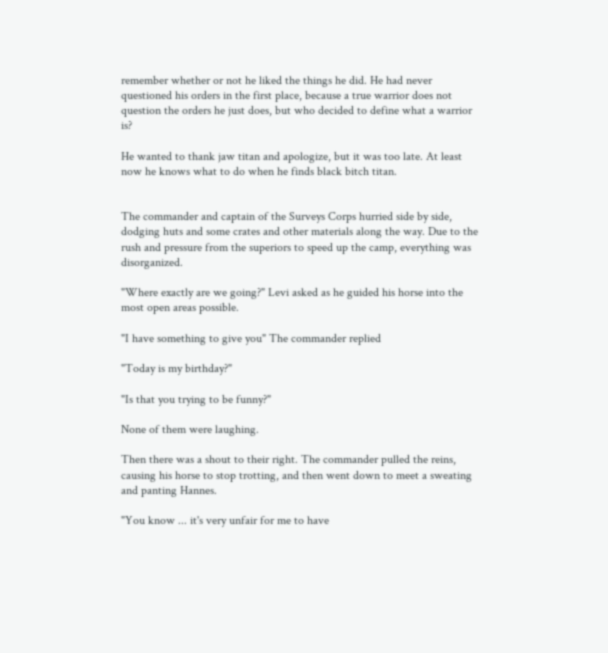remember whether or not he liked the things he did. He had never questioned his orders in the first place, because a true warrior does not question the orders he just does, but who decided to define what a warrior is?

He wanted to thank jaw titan and apologize, but it was too late. At least now he knows what to do when he finds black bitch titan.


The commander and captain of the Surveys Corps hurried side by side, dodging huts and some crates and other materials along the way. Due to the rush and pressure from the superiors to speed up the camp, everything was disorganized.

"Where exactly are we going?" Levi asked as he guided his horse into the most open areas possible.

"I have something to give you" The commander replied

"Today is my birthday?"

"Is that you trying to be funny?"

None of them were laughing.

Then there was a shout to their right. The commander pulled the reins, causing his horse to stop trotting, and then went down to meet a sweating and panting Hannes.

"You know ... it's very unfair for me to have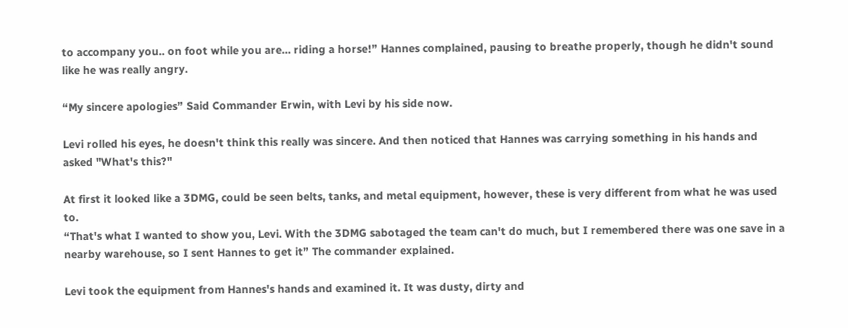to accompany you.. on foot while you are… riding a horse!” Hannes complained, pausing to breathe properly, though he didn't sound like he was really angry.

“My sincere apologies” Said Commander Erwin, with Levi by his side now.

Levi rolled his eyes, he doesn't think this really was sincere. And then noticed that Hannes was carrying something in his hands and asked "What's this?"

At first it looked like a 3DMG, could be seen belts, tanks, and metal equipment, however, these is very different from what he was used to.
“That's what I wanted to show you, Levi. With the 3DMG sabotaged the team can't do much, but I remembered there was one save in a nearby warehouse, so I sent Hannes to get it” The commander explained.

Levi took the equipment from Hannes's hands and examined it. It was dusty, dirty and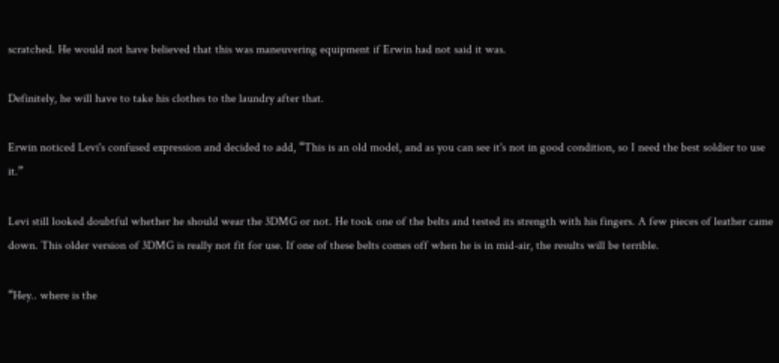scratched. He would not have believed that this was maneuvering equipment if Erwin had not said it was.

Definitely, he will have to take his clothes to the laundry after that.

Erwin noticed Levi's confused expression and decided to add, “This is an old model, and as you can see it's not in good condition, so I need the best soldier to use it.”

Levi still looked doubtful whether he should wear the 3DMG or not. He took one of the belts and tested its strength with his fingers. A few pieces of leather came down. This older version of 3DMG is really not fit for use. If one of these belts comes off when he is in mid-air, the results will be terrible.

“Hey.. where is the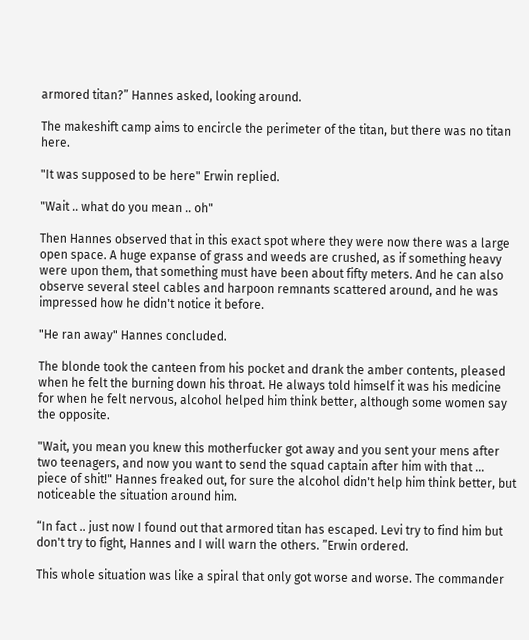armored titan?” Hannes asked, looking around.

The makeshift camp aims to encircle the perimeter of the titan, but there was no titan here.

"It was supposed to be here" Erwin replied.

"Wait .. what do you mean .. oh"

Then Hannes observed that in this exact spot where they were now there was a large open space. A huge expanse of grass and weeds are crushed, as if something heavy were upon them, that something must have been about fifty meters. And he can also observe several steel cables and harpoon remnants scattered around, and he was impressed how he didn't notice it before.

"He ran away" Hannes concluded.

The blonde took the canteen from his pocket and drank the amber contents, pleased when he felt the burning down his throat. He always told himself it was his medicine for when he felt nervous, alcohol helped him think better, although some women say the opposite.

"Wait, you mean you knew this motherfucker got away and you sent your mens after two teenagers, and now you want to send the squad captain after him with that ... piece of shit!" Hannes freaked out, for sure the alcohol didn't help him think better, but noticeable the situation around him.

“In fact .. just now I found out that armored titan has escaped. Levi try to find him but don't try to fight, Hannes and I will warn the others. ”Erwin ordered.

This whole situation was like a spiral that only got worse and worse. The commander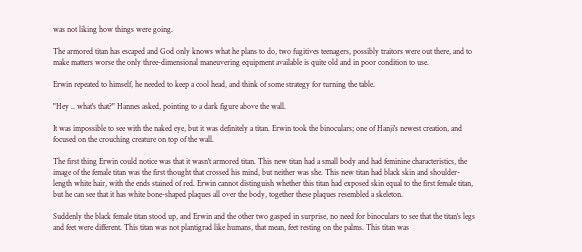was not liking how things were going.

The armored titan has escaped and God only knows what he plans to do, two fugitives teenagers, possibly traitors were out there, and to make matters worse the only three-dimensional maneuvering equipment available is quite old and in poor condition to use.

Erwin repeated to himself, he needed to keep a cool head, and think of some strategy for turning the table.

"Hey .. what's that?" Hannes asked, pointing to a dark figure above the wall.

It was impossible to see with the naked eye, but it was definitely a titan. Erwin took the binoculars; one of Hanji's newest creation, and focused on the crouching creature on top of the wall.

The first thing Erwin could notice was that it wasn't armored titan. This new titan had a small body and had feminine characteristics, the image of the female titan was the first thought that crossed his mind, but neither was she. This new titan had black skin and shoulder-length white hair, with the ends stained of red. Erwin cannot distinguish whether this titan had exposed skin equal to the first female titan, but he can see that it has white bone-shaped plaques all over the body, together these plaques resembled a skeleton.

Suddenly the black female titan stood up, and Erwin and the other two gasped in surprise, no need for binoculars to see that the titan's legs and feet were different. This titan was not plantigrad like humans, that mean, feet resting on the palms. This titan was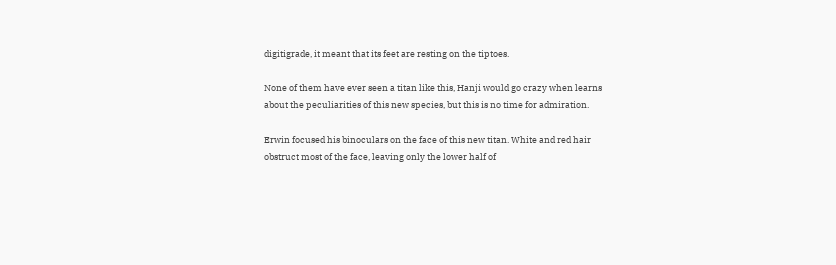digitigrade, it meant that its feet are resting on the tiptoes.

None of them have ever seen a titan like this, Hanji would go crazy when learns about the peculiarities of this new species, but this is no time for admiration.

Erwin focused his binoculars on the face of this new titan. White and red hair obstruct most of the face, leaving only the lower half of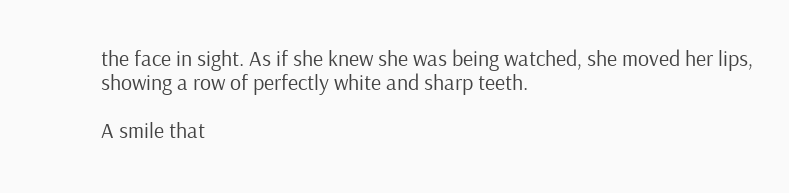the face in sight. As if she knew she was being watched, she moved her lips, showing a row of perfectly white and sharp teeth.

A smile that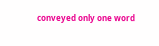conveyed only one word